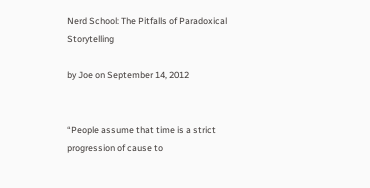Nerd School: The Pitfalls of Paradoxical Storytelling

by Joe on September 14, 2012


“People assume that time is a strict progression of cause to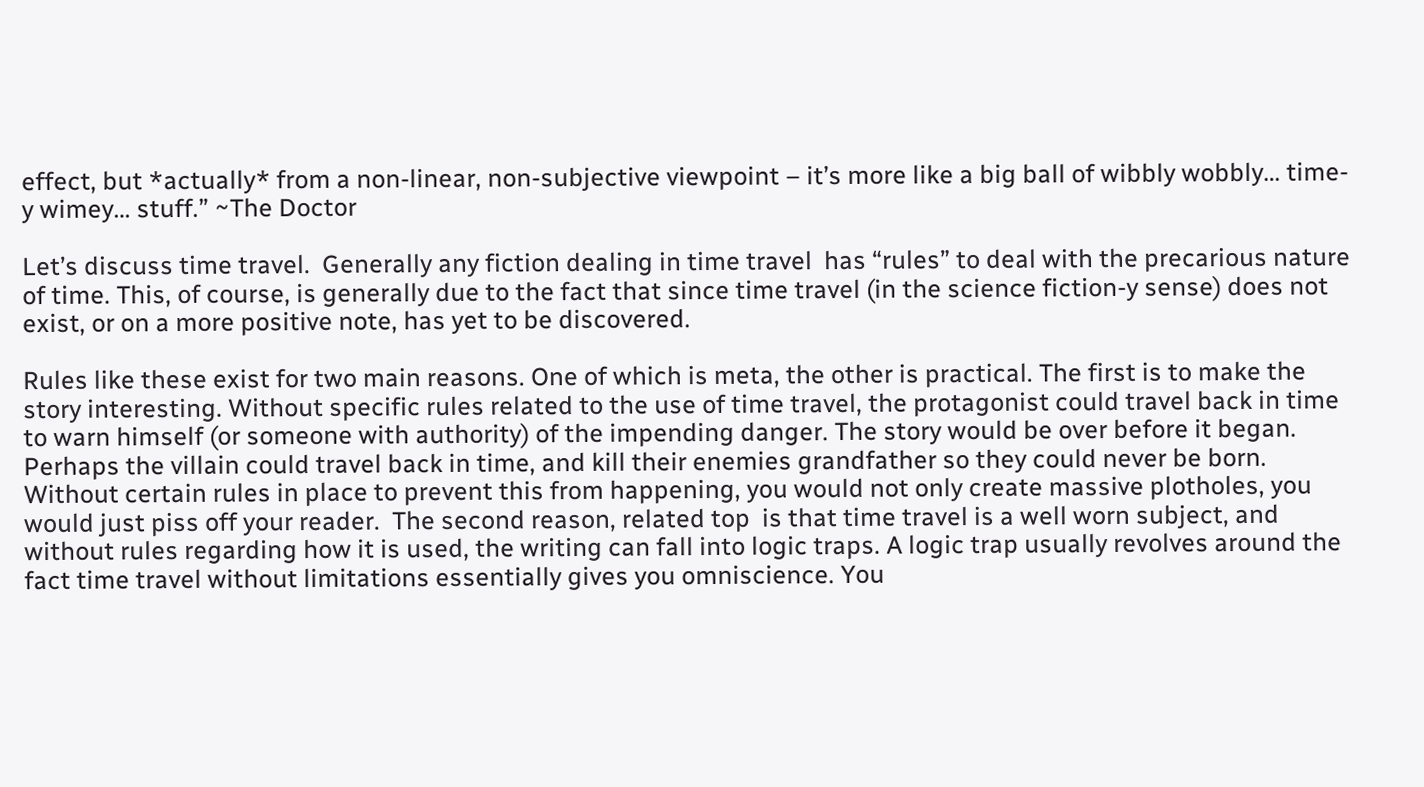effect, but *actually* from a non-linear, non-subjective viewpoint – it’s more like a big ball of wibbly wobbly… time-y wimey… stuff.” ~The Doctor

Let’s discuss time travel.  Generally any fiction dealing in time travel  has “rules” to deal with the precarious nature of time. This, of course, is generally due to the fact that since time travel (in the science fiction-y sense) does not exist, or on a more positive note, has yet to be discovered.

Rules like these exist for two main reasons. One of which is meta, the other is practical. The first is to make the story interesting. Without specific rules related to the use of time travel, the protagonist could travel back in time to warn himself (or someone with authority) of the impending danger. The story would be over before it began. Perhaps the villain could travel back in time, and kill their enemies grandfather so they could never be born. Without certain rules in place to prevent this from happening, you would not only create massive plotholes, you would just piss off your reader.  The second reason, related top  is that time travel is a well worn subject, and without rules regarding how it is used, the writing can fall into logic traps. A logic trap usually revolves around the fact time travel without limitations essentially gives you omniscience. You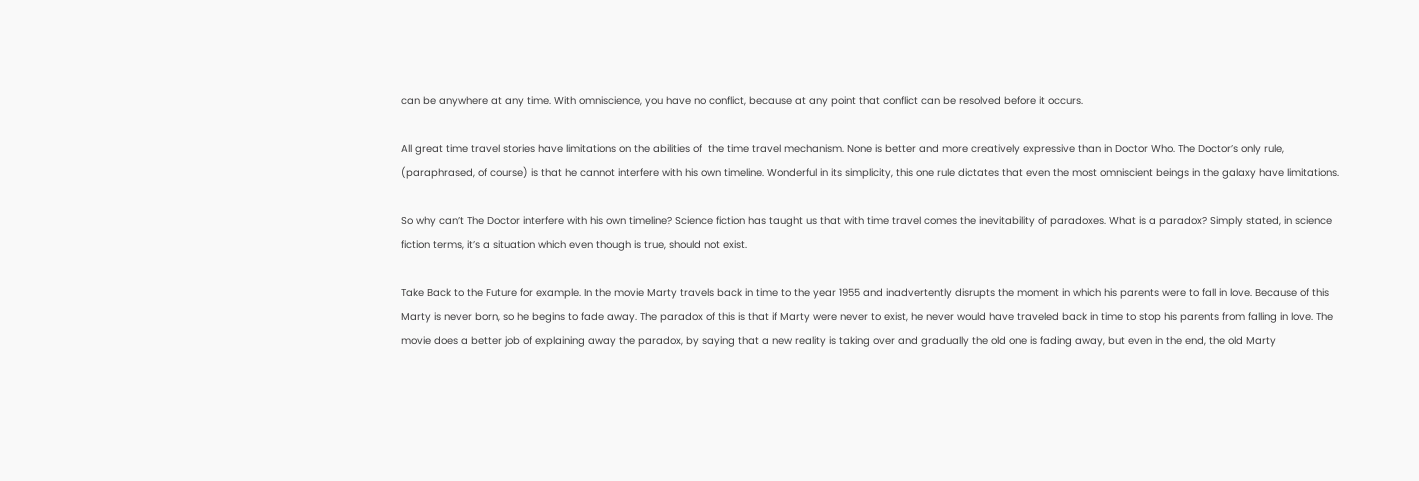can be anywhere at any time. With omniscience, you have no conflict, because at any point that conflict can be resolved before it occurs.

All great time travel stories have limitations on the abilities of  the time travel mechanism. None is better and more creatively expressive than in Doctor Who. The Doctor’s only rule, (paraphrased, of course) is that he cannot interfere with his own timeline. Wonderful in its simplicity, this one rule dictates that even the most omniscient beings in the galaxy have limitations.

So why can’t The Doctor interfere with his own timeline? Science fiction has taught us that with time travel comes the inevitability of paradoxes. What is a paradox? Simply stated, in science fiction terms, it’s a situation which even though is true, should not exist.

Take Back to the Future for example. In the movie Marty travels back in time to the year 1955 and inadvertently disrupts the moment in which his parents were to fall in love. Because of this Marty is never born, so he begins to fade away. The paradox of this is that if Marty were never to exist, he never would have traveled back in time to stop his parents from falling in love. The movie does a better job of explaining away the paradox, by saying that a new reality is taking over and gradually the old one is fading away, but even in the end, the old Marty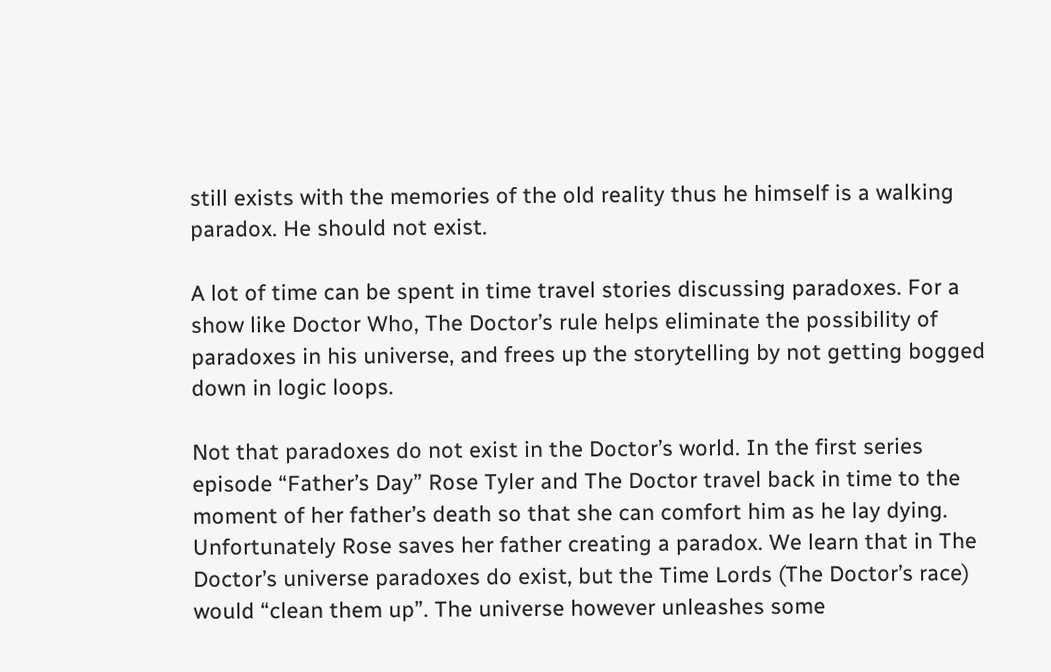still exists with the memories of the old reality thus he himself is a walking paradox. He should not exist.

A lot of time can be spent in time travel stories discussing paradoxes. For a show like Doctor Who, The Doctor’s rule helps eliminate the possibility of paradoxes in his universe, and frees up the storytelling by not getting bogged down in logic loops.

Not that paradoxes do not exist in the Doctor’s world. In the first series episode “Father’s Day” Rose Tyler and The Doctor travel back in time to the moment of her father’s death so that she can comfort him as he lay dying. Unfortunately Rose saves her father creating a paradox. We learn that in The Doctor’s universe paradoxes do exist, but the Time Lords (The Doctor’s race) would “clean them up”. The universe however unleashes some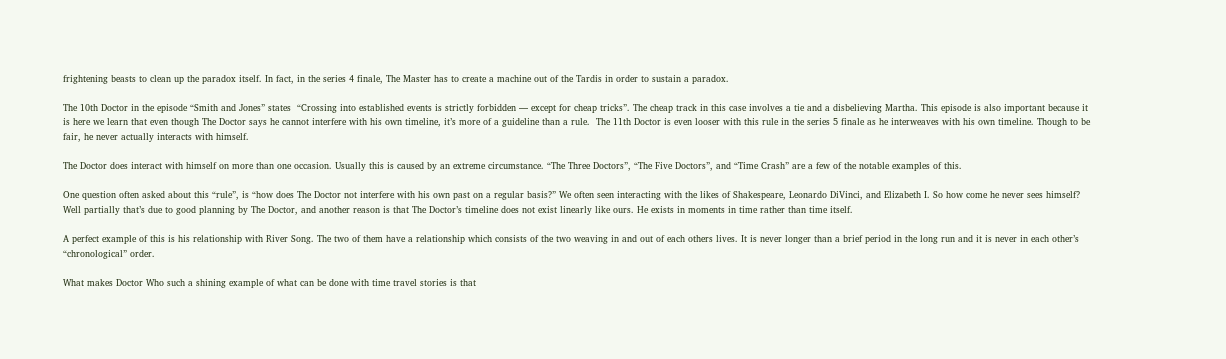frightening beasts to clean up the paradox itself. In fact, in the series 4 finale, The Master has to create a machine out of the Tardis in order to sustain a paradox.

The 10th Doctor in the episode “Smith and Jones” states  “Crossing into established events is strictly forbidden — except for cheap tricks”. The cheap track in this case involves a tie and a disbelieving Martha. This episode is also important because it is here we learn that even though The Doctor says he cannot interfere with his own timeline, it’s more of a guideline than a rule.  The 11th Doctor is even looser with this rule in the series 5 finale as he interweaves with his own timeline. Though to be fair, he never actually interacts with himself.

The Doctor does interact with himself on more than one occasion. Usually this is caused by an extreme circumstance. “The Three Doctors”, “The Five Doctors”, and “Time Crash” are a few of the notable examples of this.

One question often asked about this “rule”, is “how does The Doctor not interfere with his own past on a regular basis?” We often seen interacting with the likes of Shakespeare, Leonardo DiVinci, and Elizabeth I. So how come he never sees himself? Well partially that’s due to good planning by The Doctor, and another reason is that The Doctor’s timeline does not exist linearly like ours. He exists in moments in time rather than time itself.

A perfect example of this is his relationship with River Song. The two of them have a relationship which consists of the two weaving in and out of each others lives. It is never longer than a brief period in the long run and it is never in each other’s “chronological” order.

What makes Doctor Who such a shining example of what can be done with time travel stories is that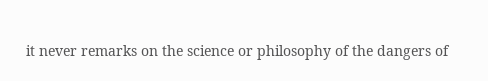it never remarks on the science or philosophy of the dangers of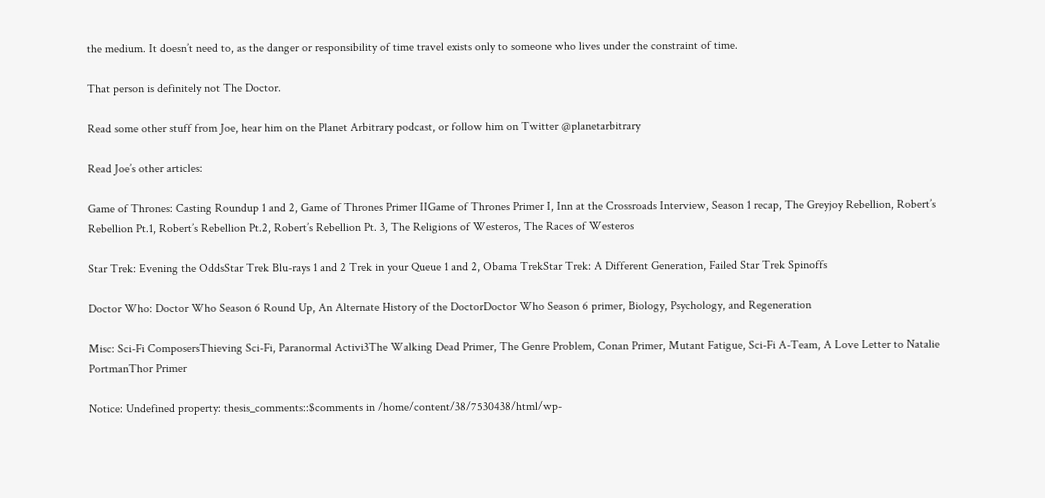the medium. It doesn’t need to, as the danger or responsibility of time travel exists only to someone who lives under the constraint of time.

That person is definitely not The Doctor.

Read some other stuff from Joe, hear him on the Planet Arbitrary podcast, or follow him on Twitter @planetarbitrary

Read Joe’s other articles:

Game of Thrones: Casting Roundup 1 and 2, Game of Thrones Primer IIGame of Thrones Primer I, Inn at the Crossroads Interview, Season 1 recap, The Greyjoy Rebellion, Robert’s Rebellion Pt.1, Robert’s Rebellion Pt.2, Robert’s Rebellion Pt. 3, The Religions of Westeros, The Races of Westeros

Star Trek: Evening the OddsStar Trek Blu-rays 1 and 2 Trek in your Queue 1 and 2, Obama TrekStar Trek: A Different Generation, Failed Star Trek Spinoffs

Doctor Who: Doctor Who Season 6 Round Up, An Alternate History of the DoctorDoctor Who Season 6 primer, Biology, Psychology, and Regeneration

Misc: Sci-Fi ComposersThieving Sci-Fi, Paranormal Activi3The Walking Dead Primer, The Genre Problem, Conan Primer, Mutant Fatigue, Sci-Fi A-Team, A Love Letter to Natalie PortmanThor Primer

Notice: Undefined property: thesis_comments::$comments in /home/content/38/7530438/html/wp-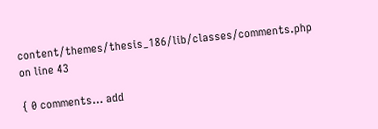content/themes/thesis_186/lib/classes/comments.php on line 43

{ 0 comments… add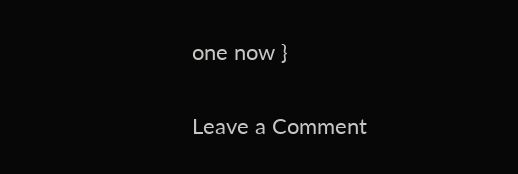one now }

Leave a Comment